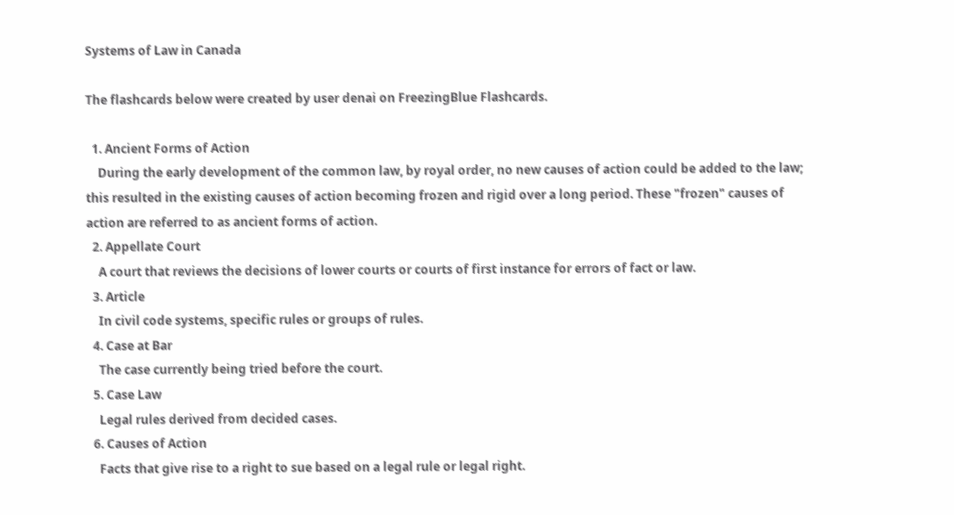Systems of Law in Canada

The flashcards below were created by user denai on FreezingBlue Flashcards.

  1. Ancient Forms of Action
    During the early development of the common law, by royal order, no new causes of action could be added to the law; this resulted in the existing causes of action becoming frozen and rigid over a long period. These "frozen" causes of action are referred to as ancient forms of action.
  2. Appellate Court
    A court that reviews the decisions of lower courts or courts of first instance for errors of fact or law.
  3. Article
    In civil code systems, specific rules or groups of rules.
  4. Case at Bar
    The case currently being tried before the court.
  5. Case Law
    Legal rules derived from decided cases.
  6. Causes of Action
    Facts that give rise to a right to sue based on a legal rule or legal right.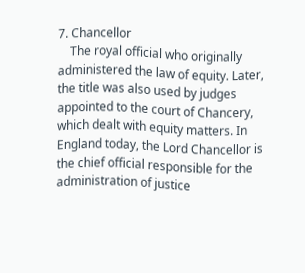7. Chancellor
    The royal official who originally administered the law of equity. Later, the title was also used by judges appointed to the court of Chancery, which dealt with equity matters. In England today, the Lord Chancellor is the chief official responsible for the administration of justice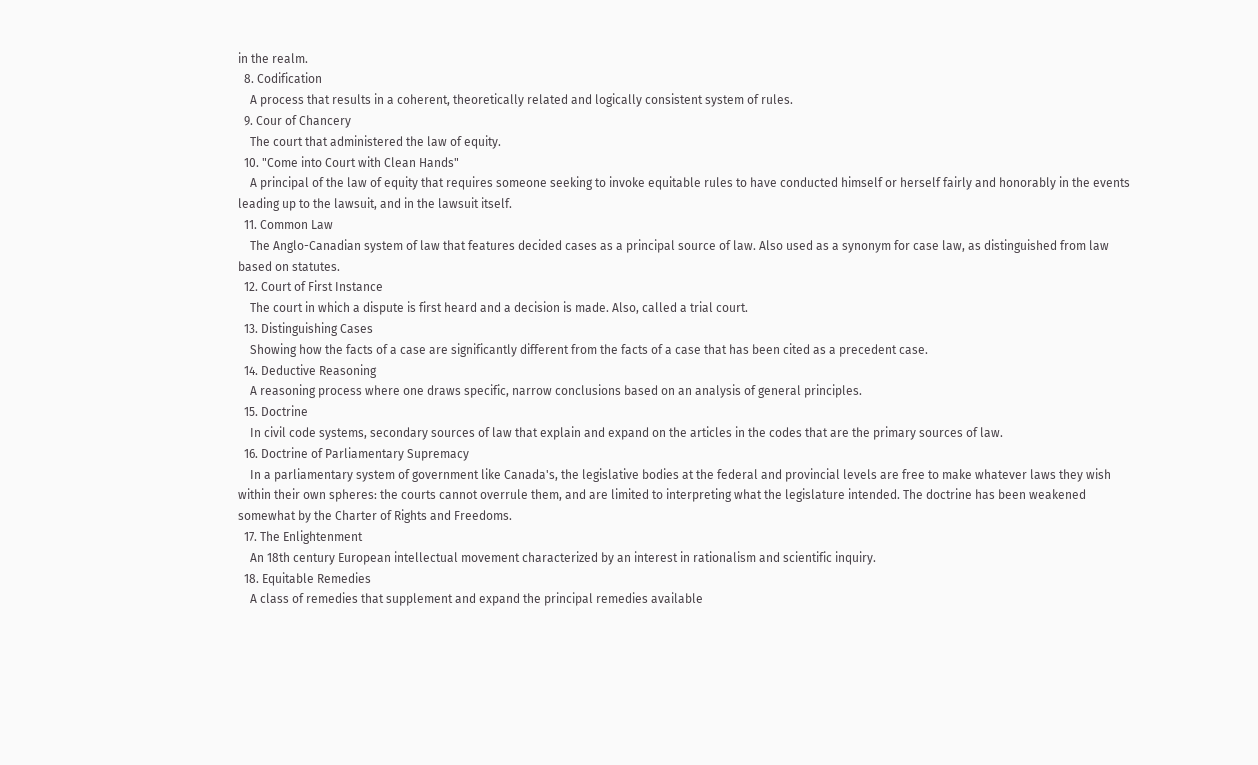in the realm.
  8. Codification
    A process that results in a coherent, theoretically related and logically consistent system of rules.
  9. Cour of Chancery
    The court that administered the law of equity.
  10. "Come into Court with Clean Hands"
    A principal of the law of equity that requires someone seeking to invoke equitable rules to have conducted himself or herself fairly and honorably in the events leading up to the lawsuit, and in the lawsuit itself.
  11. Common Law
    The Anglo-Canadian system of law that features decided cases as a principal source of law. Also used as a synonym for case law, as distinguished from law based on statutes.
  12. Court of First Instance
    The court in which a dispute is first heard and a decision is made. Also, called a trial court.
  13. Distinguishing Cases
    Showing how the facts of a case are significantly different from the facts of a case that has been cited as a precedent case.
  14. Deductive Reasoning
    A reasoning process where one draws specific, narrow conclusions based on an analysis of general principles.
  15. Doctrine
    In civil code systems, secondary sources of law that explain and expand on the articles in the codes that are the primary sources of law.
  16. Doctrine of Parliamentary Supremacy
    In a parliamentary system of government like Canada's, the legislative bodies at the federal and provincial levels are free to make whatever laws they wish within their own spheres: the courts cannot overrule them, and are limited to interpreting what the legislature intended. The doctrine has been weakened somewhat by the Charter of Rights and Freedoms.
  17. The Enlightenment
    An 18th century European intellectual movement characterized by an interest in rationalism and scientific inquiry.
  18. Equitable Remedies
    A class of remedies that supplement and expand the principal remedies available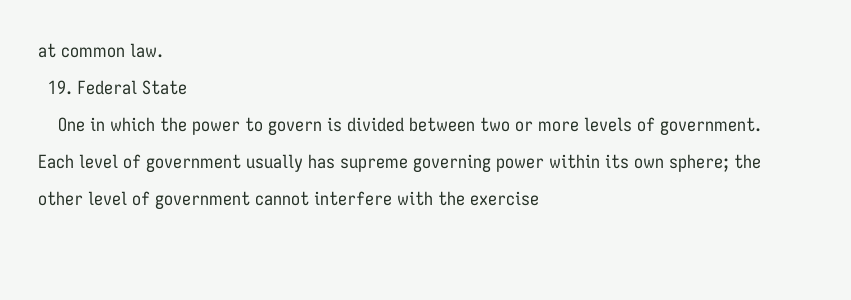at common law.
  19. Federal State
    One in which the power to govern is divided between two or more levels of government. Each level of government usually has supreme governing power within its own sphere; the other level of government cannot interfere with the exercise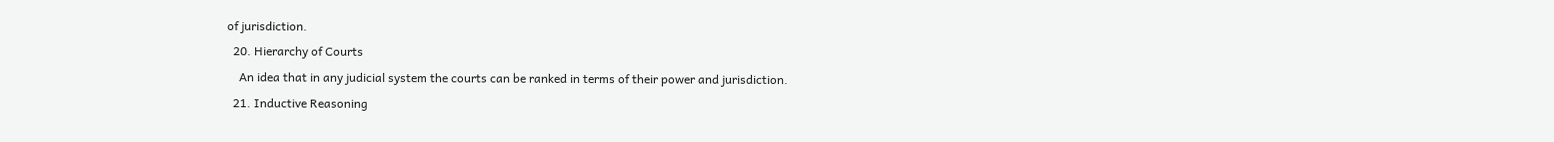of jurisdiction.
  20. Hierarchy of Courts
    An idea that in any judicial system the courts can be ranked in terms of their power and jurisdiction.
  21. Inductive Reasoning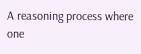A reasoning process where one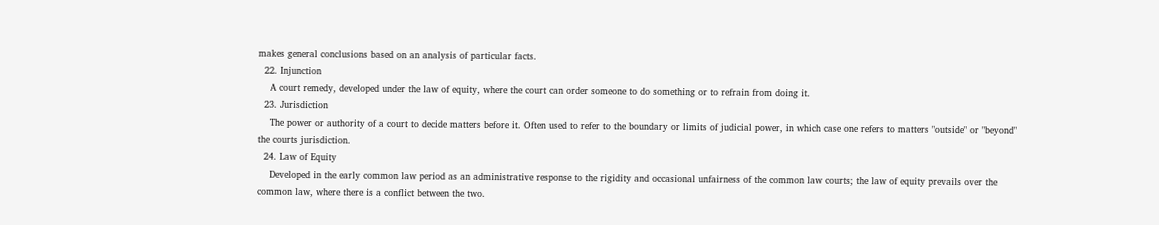makes general conclusions based on an analysis of particular facts.
  22. Injunction
    A court remedy, developed under the law of equity, where the court can order someone to do something or to refrain from doing it.
  23. Jurisdiction
    The power or authority of a court to decide matters before it. Often used to refer to the boundary or limits of judicial power, in which case one refers to matters "outside" or "beyond" the courts jurisdiction.
  24. Law of Equity
    Developed in the early common law period as an administrative response to the rigidity and occasional unfairness of the common law courts; the law of equity prevails over the common law, where there is a conflict between the two.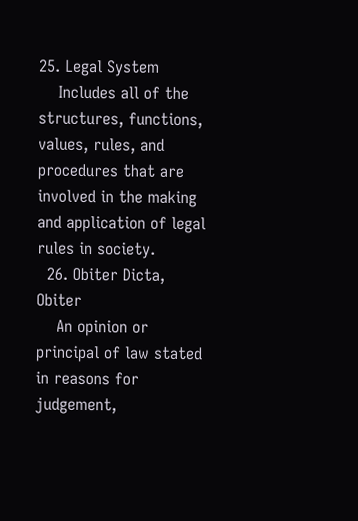25. Legal System
    Includes all of the structures, functions, values, rules, and procedures that are involved in the making and application of legal rules in society.
  26. Obiter Dicta, Obiter
    An opinion or principal of law stated in reasons for judgement,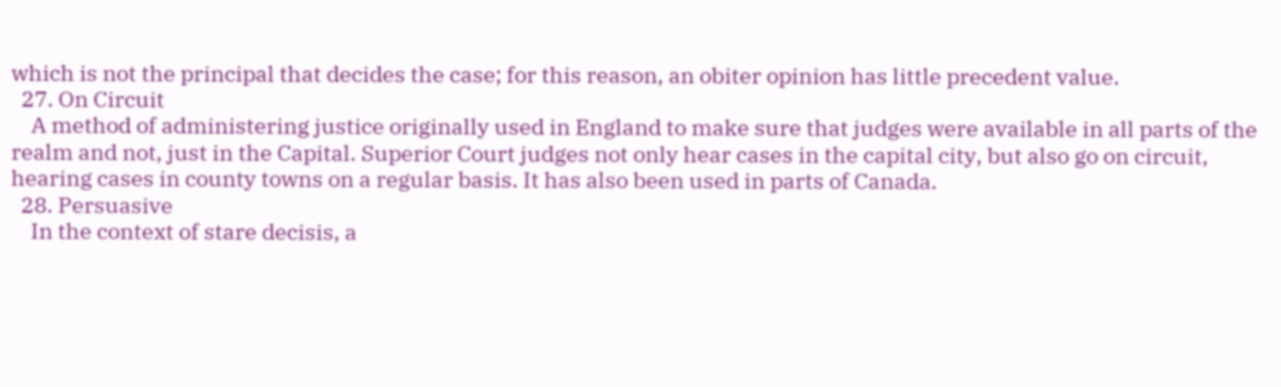which is not the principal that decides the case; for this reason, an obiter opinion has little precedent value.
  27. On Circuit
    A method of administering justice originally used in England to make sure that judges were available in all parts of the realm and not, just in the Capital. Superior Court judges not only hear cases in the capital city, but also go on circuit, hearing cases in county towns on a regular basis. It has also been used in parts of Canada.
  28. Persuasive
    In the context of stare decisis, a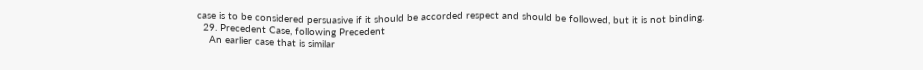case is to be considered persuasive if it should be accorded respect and should be followed, but it is not binding.
  29. Precedent Case, following Precedent
    An earlier case that is similar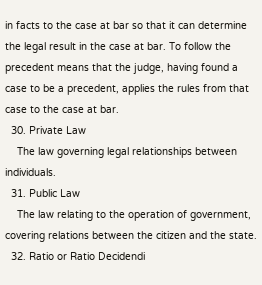in facts to the case at bar so that it can determine the legal result in the case at bar. To follow the precedent means that the judge, having found a case to be a precedent, applies the rules from that case to the case at bar.
  30. Private Law
    The law governing legal relationships between individuals.
  31. Public Law
    The law relating to the operation of government, covering relations between the citizen and the state.
  32. Ratio or Ratio Decidendi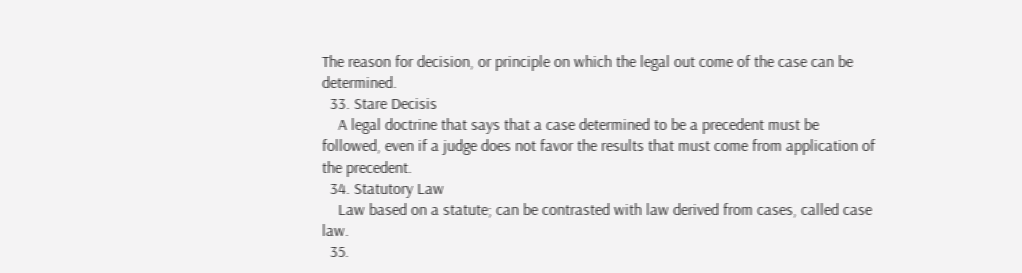The reason for decision, or principle on which the legal out come of the case can be determined.
  33. Stare Decisis
    A legal doctrine that says that a case determined to be a precedent must be followed, even if a judge does not favor the results that must come from application of the precedent.
  34. Statutory Law
    Law based on a statute; can be contrasted with law derived from cases, called case law.
  35.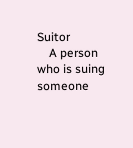Suitor
    A person who is suing someone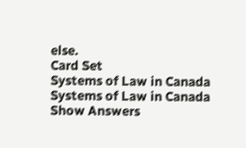else.
Card Set
Systems of Law in Canada
Systems of Law in Canada
Show Answers